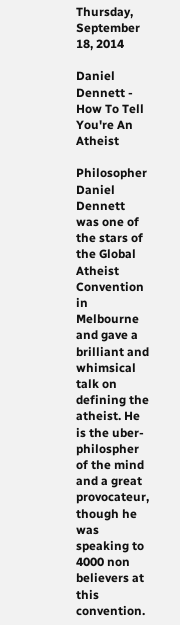Thursday, September 18, 2014

Daniel Dennett - How To Tell You're An Atheist

Philosopher Daniel Dennett was one of the stars of the Global Atheist Convention in Melbourne and gave a brilliant and whimsical talk on defining the atheist. He is the uber-philospher of the mind and a great provocateur, though he was speaking to 4000 non believers at this convention.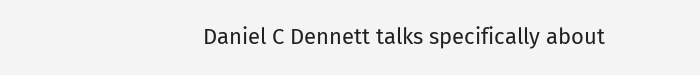Daniel C Dennett talks specifically about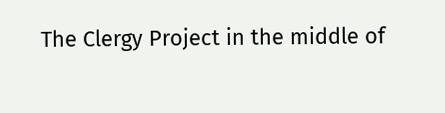The Clergy Project in the middle of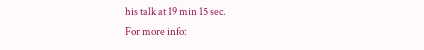his talk at 19 min 15 sec.
For more info: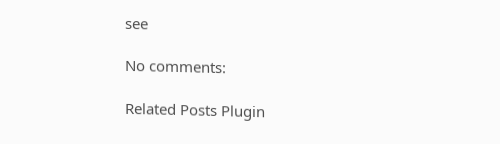see

No comments:

Related Posts Plugin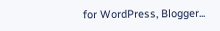for WordPress, Blogger...